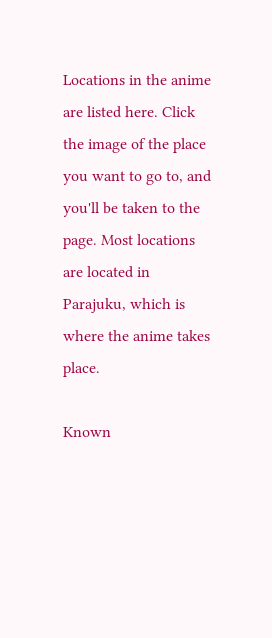Locations in the anime are listed here. Click the image of the place you want to go to, and you'll be taken to the page. Most locations are located in Parajuku, which is where the anime takes place.

Known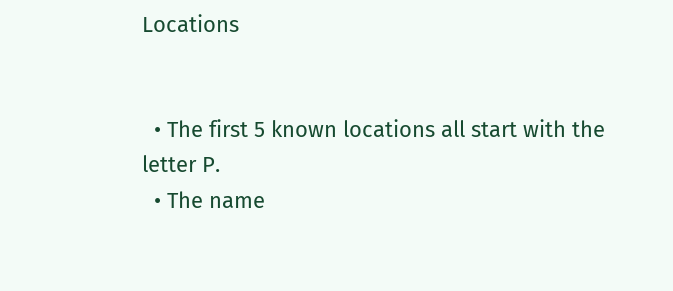Locations


  • The first 5 known locations all start with the letter P.
  • The name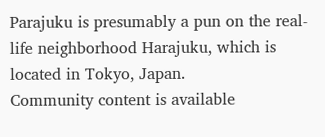Parajuku is presumably a pun on the real-life neighborhood Harajuku, which is located in Tokyo, Japan.
Community content is available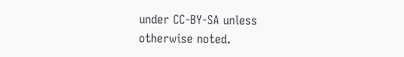under CC-BY-SA unless otherwise noted.